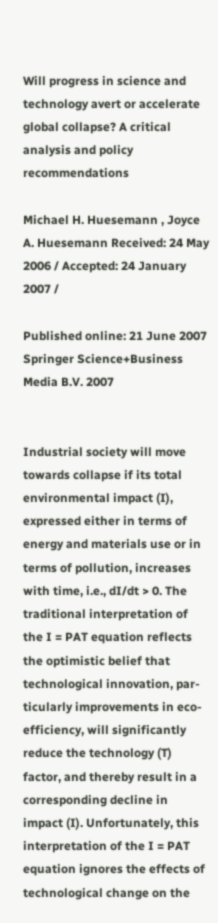Will progress in science and technology avert or accelerate global collapse? A critical analysis and policy recommendations

Michael H. Huesemann , Joyce A. Huesemann Received: 24 May 2006 / Accepted: 24 January 2007 /

Published online: 21 June 2007 Springer Science+Business Media B.V. 2007


Industrial society will move towards collapse if its total environmental impact (I), expressed either in terms of energy and materials use or in terms of pollution, increases with time, i.e., dI/dt > 0. The traditional interpretation of the I = PAT equation reflects the optimistic belief that technological innovation, par- ticularly improvements in eco-efficiency, will significantly reduce the technology (T) factor, and thereby result in a corresponding decline in impact (I). Unfortunately, this interpretation of the I = PAT equation ignores the effects of technological change on the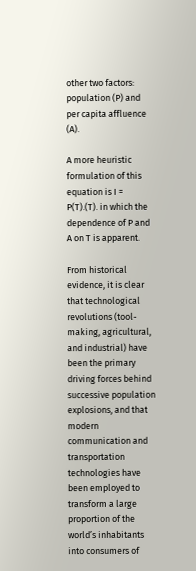other two factors: population (P) and per capita affluence (A).

A more heuristic formulation of this equation is I = P(T).(T). in which the dependence of P and A on T is apparent.

From historical evidence, it is clear that technological revolutions (tool-making, agricultural, and industrial) have been the primary driving forces behind successive population explosions, and that modern communication and transportation technologies have been employed to transform a large proportion of the world’s inhabitants into consumers of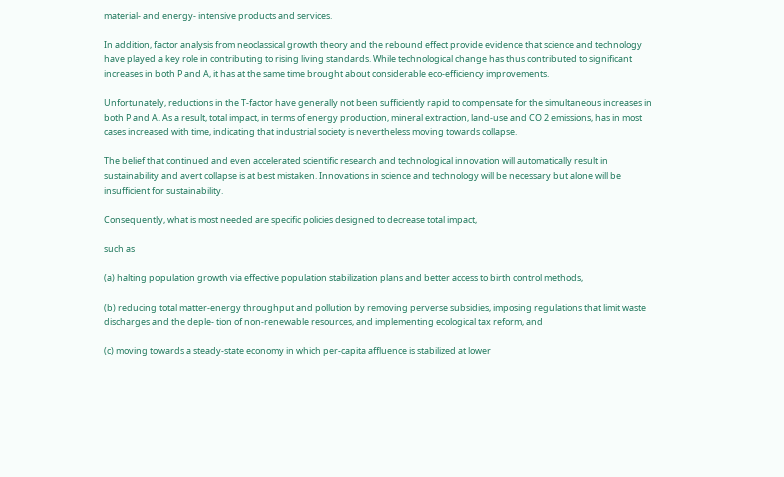material- and energy- intensive products and services.

In addition, factor analysis from neoclassical growth theory and the rebound effect provide evidence that science and technology have played a key role in contributing to rising living standards. While technological change has thus contributed to significant increases in both P and A, it has at the same time brought about considerable eco-efficiency improvements.

Unfortunately, reductions in the T-factor have generally not been sufficiently rapid to compensate for the simultaneous increases in both P and A. As a result, total impact, in terms of energy production, mineral extraction, land-use and CO 2 emissions, has in most cases increased with time, indicating that industrial society is nevertheless moving towards collapse.

The belief that continued and even accelerated scientific research and technological innovation will automatically result in sustainability and avert collapse is at best mistaken. Innovations in science and technology will be necessary but alone will be insufficient for sustainability.

Consequently, what is most needed are specific policies designed to decrease total impact,

such as

(a) halting population growth via effective population stabilization plans and better access to birth control methods,

(b) reducing total matter-energy throughput and pollution by removing perverse subsidies, imposing regulations that limit waste discharges and the deple- tion of non-renewable resources, and implementing ecological tax reform, and

(c) moving towards a steady-state economy in which per-capita affluence is stabilized at lower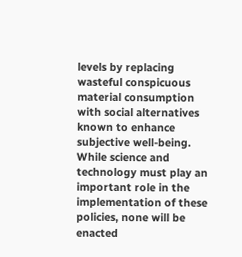levels by replacing wasteful conspicuous material consumption with social alternatives known to enhance subjective well-being. While science and technology must play an important role in the implementation of these policies, none will be enacted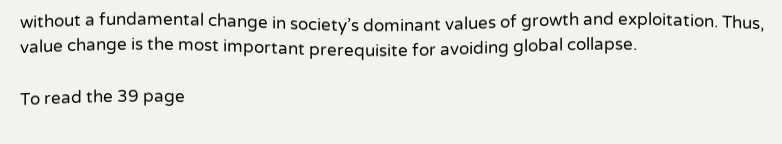without a fundamental change in society’s dominant values of growth and exploitation. Thus, value change is the most important prerequisite for avoiding global collapse.

To read the 39 page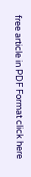free article in PDF Format click here